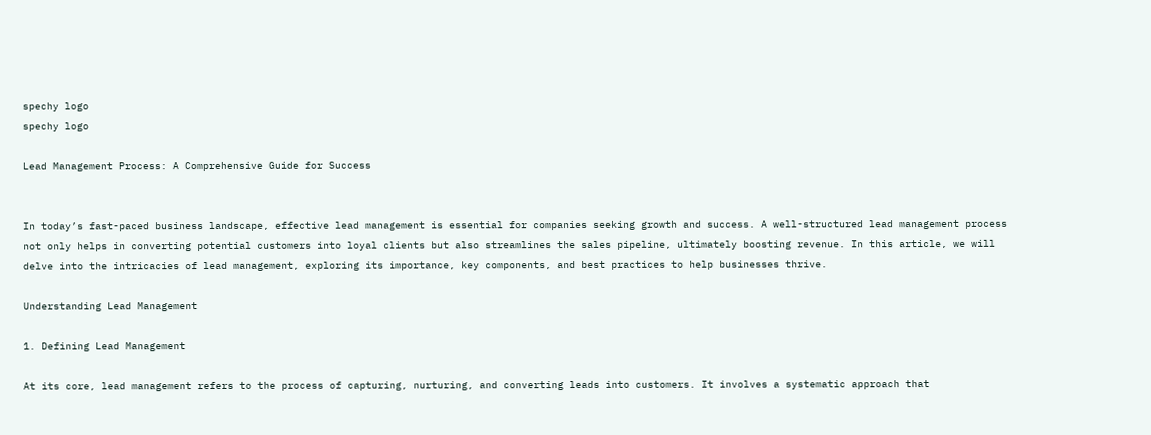spechy logo
spechy logo

Lead Management Process: A Comprehensive Guide for Success


In today’s fast-paced business landscape, effective lead management is essential for companies seeking growth and success. A well-structured lead management process not only helps in converting potential customers into loyal clients but also streamlines the sales pipeline, ultimately boosting revenue. In this article, we will delve into the intricacies of lead management, exploring its importance, key components, and best practices to help businesses thrive.

Understanding Lead Management

1. Defining Lead Management

At its core, lead management refers to the process of capturing, nurturing, and converting leads into customers. It involves a systematic approach that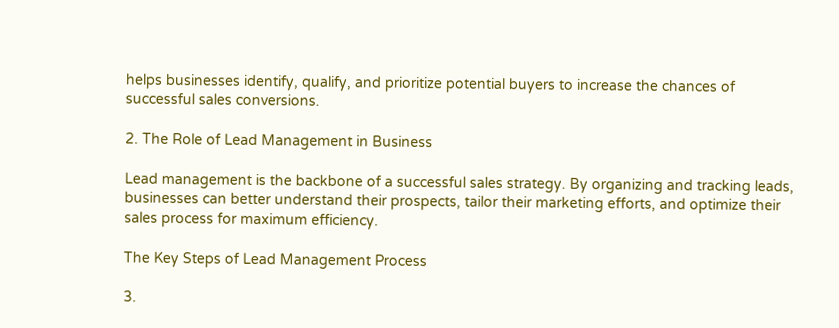helps businesses identify, qualify, and prioritize potential buyers to increase the chances of successful sales conversions.

2. The Role of Lead Management in Business

Lead management is the backbone of a successful sales strategy. By organizing and tracking leads, businesses can better understand their prospects, tailor their marketing efforts, and optimize their sales process for maximum efficiency.

The Key Steps of Lead Management Process

3.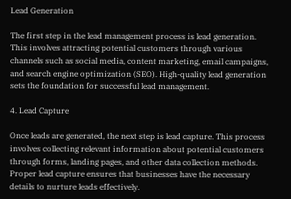Lead Generation

The first step in the lead management process is lead generation. This involves attracting potential customers through various channels such as social media, content marketing, email campaigns, and search engine optimization (SEO). High-quality lead generation sets the foundation for successful lead management.

4. Lead Capture

Once leads are generated, the next step is lead capture. This process involves collecting relevant information about potential customers through forms, landing pages, and other data collection methods. Proper lead capture ensures that businesses have the necessary details to nurture leads effectively.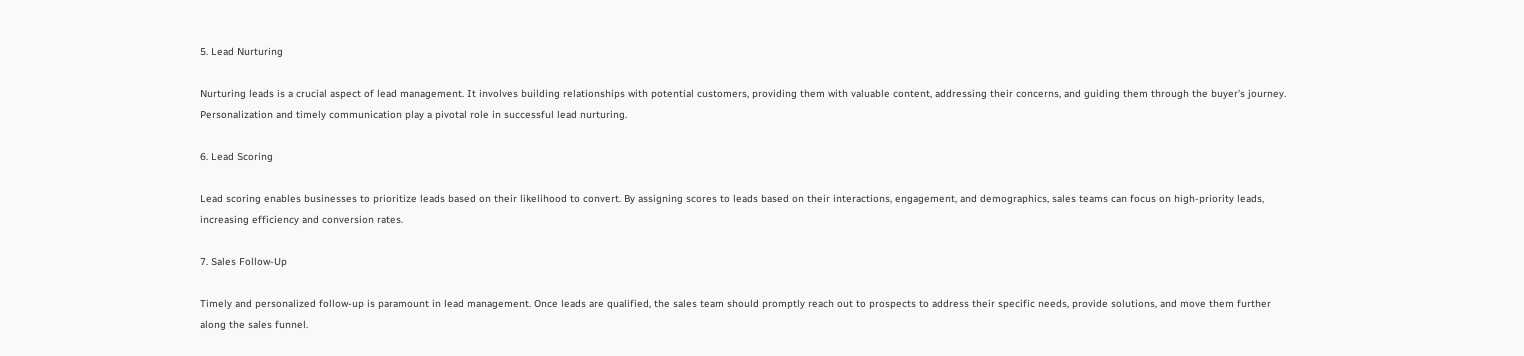5. Lead Nurturing

Nurturing leads is a crucial aspect of lead management. It involves building relationships with potential customers, providing them with valuable content, addressing their concerns, and guiding them through the buyer’s journey. Personalization and timely communication play a pivotal role in successful lead nurturing.

6. Lead Scoring

Lead scoring enables businesses to prioritize leads based on their likelihood to convert. By assigning scores to leads based on their interactions, engagement, and demographics, sales teams can focus on high-priority leads, increasing efficiency and conversion rates.

7. Sales Follow-Up

Timely and personalized follow-up is paramount in lead management. Once leads are qualified, the sales team should promptly reach out to prospects to address their specific needs, provide solutions, and move them further along the sales funnel.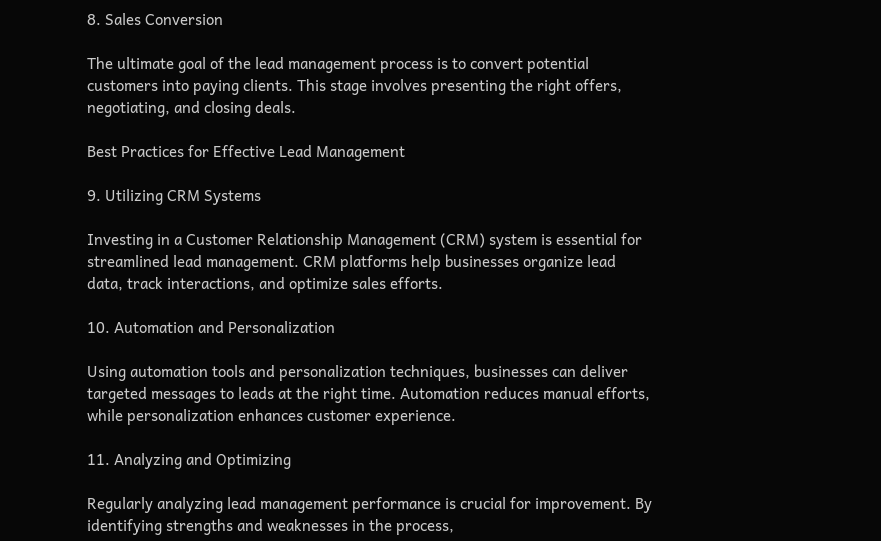8. Sales Conversion

The ultimate goal of the lead management process is to convert potential customers into paying clients. This stage involves presenting the right offers, negotiating, and closing deals.

Best Practices for Effective Lead Management

9. Utilizing CRM Systems

Investing in a Customer Relationship Management (CRM) system is essential for streamlined lead management. CRM platforms help businesses organize lead data, track interactions, and optimize sales efforts.

10. Automation and Personalization

Using automation tools and personalization techniques, businesses can deliver targeted messages to leads at the right time. Automation reduces manual efforts, while personalization enhances customer experience.

11. Analyzing and Optimizing

Regularly analyzing lead management performance is crucial for improvement. By identifying strengths and weaknesses in the process,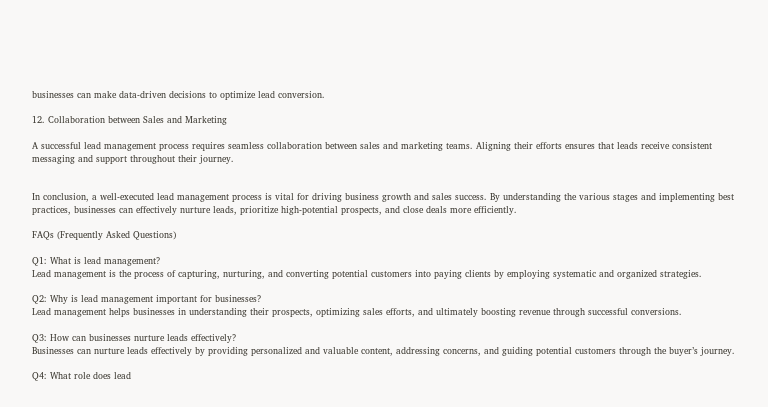businesses can make data-driven decisions to optimize lead conversion.

12. Collaboration between Sales and Marketing

A successful lead management process requires seamless collaboration between sales and marketing teams. Aligning their efforts ensures that leads receive consistent messaging and support throughout their journey.


In conclusion, a well-executed lead management process is vital for driving business growth and sales success. By understanding the various stages and implementing best practices, businesses can effectively nurture leads, prioritize high-potential prospects, and close deals more efficiently.

FAQs (Frequently Asked Questions)

Q1: What is lead management?
Lead management is the process of capturing, nurturing, and converting potential customers into paying clients by employing systematic and organized strategies.

Q2: Why is lead management important for businesses?
Lead management helps businesses in understanding their prospects, optimizing sales efforts, and ultimately boosting revenue through successful conversions.

Q3: How can businesses nurture leads effectively?
Businesses can nurture leads effectively by providing personalized and valuable content, addressing concerns, and guiding potential customers through the buyer’s journey.

Q4: What role does lead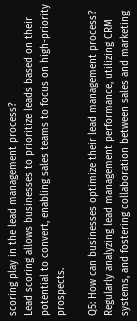scoring play in the lead management process?
Lead scoring allows businesses to prioritize leads based on their potential to convert, enabling sales teams to focus on high-priority prospects.

Q5: How can businesses optimize their lead management process?
Regularly analyzing lead management performance, utilizing CRM systems, and fostering collaboration between sales and marketing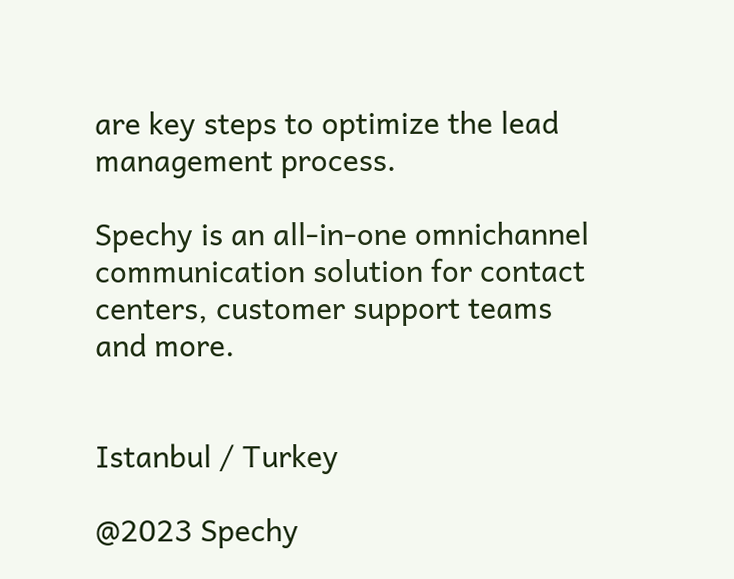are key steps to optimize the lead management process.

Spechy is an all-in-one omnichannel communication solution for contact centers, customer support teams and more.


Istanbul / Turkey

@2023 Spechy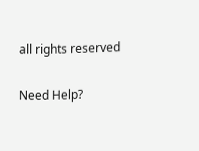all rights reserved

Need Help?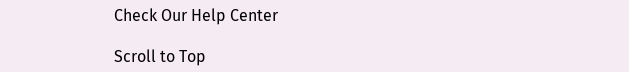Check Our Help Center

Scroll to Top